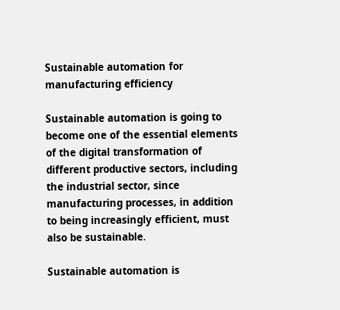Sustainable automation for manufacturing efficiency

Sustainable automation is going to become one of the essential elements of the digital transformation of different productive sectors, including the industrial sector, since manufacturing processes, in addition to being increasingly efficient, must also be sustainable.

Sustainable automation is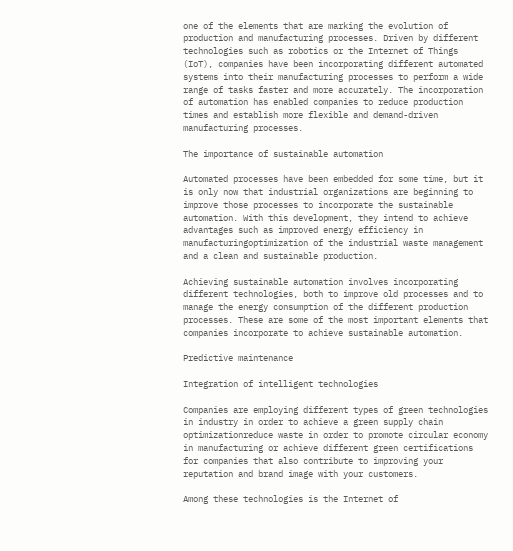one of the elements that are marking the evolution of production and manufacturing processes. Driven by different technologies such as robotics or the Internet of Things (IoT), companies have been incorporating different automated systems into their manufacturing processes to perform a wide range of tasks faster and more accurately. The incorporation of automation has enabled companies to reduce production times and establish more flexible and demand-driven manufacturing processes.

The importance of sustainable automation

Automated processes have been embedded for some time, but it is only now that industrial organizations are beginning to improve those processes to incorporate the sustainable automation. With this development, they intend to achieve advantages such as improved energy efficiency in manufacturingoptimization of the industrial waste management and a clean and sustainable production.

Achieving sustainable automation involves incorporating different technologies, both to improve old processes and to manage the energy consumption of the different production processes. These are some of the most important elements that companies incorporate to achieve sustainable automation.

Predictive maintenance

Integration of intelligent technologies

Companies are employing different types of green technologies in industry in order to achieve a green supply chain optimizationreduce waste in order to promote circular economy in manufacturing or achieve different green certifications for companies that also contribute to improving your reputation and brand image with your customers.

Among these technologies is the Internet of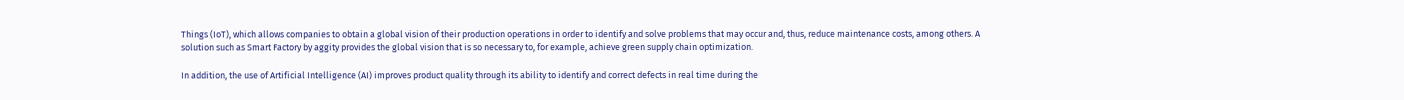Things (IoT), which allows companies to obtain a global vision of their production operations in order to identify and solve problems that may occur and, thus, reduce maintenance costs, among others. A solution such as Smart Factory by aggity provides the global vision that is so necessary to, for example, achieve green supply chain optimization.

In addition, the use of Artificial Intelligence (AI) improves product quality through its ability to identify and correct defects in real time during the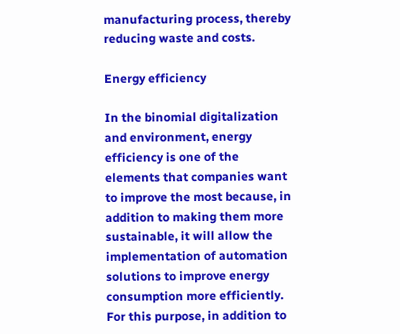manufacturing process, thereby reducing waste and costs.

Energy efficiency

In the binomial digitalization and environment, energy efficiency is one of the elements that companies want to improve the most because, in addition to making them more sustainable, it will allow the implementation of automation solutions to improve energy consumption more efficiently. For this purpose, in addition to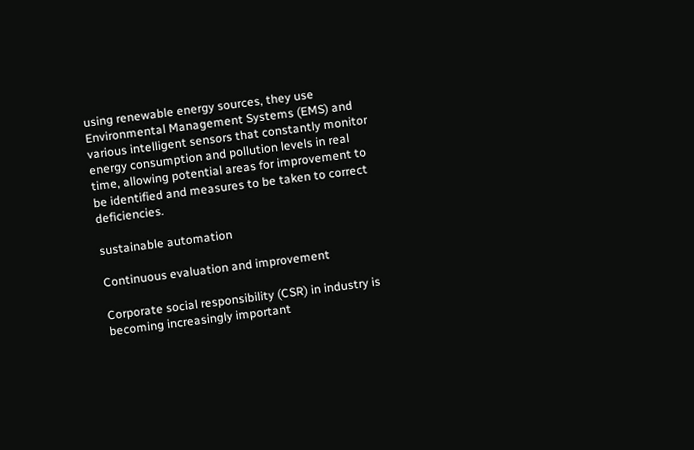using renewable energy sources, they use Environmental Management Systems (EMS) and various intelligent sensors that constantly monitor energy consumption and pollution levels in real time, allowing potential areas for improvement to be identified and measures to be taken to correct deficiencies.

sustainable automation

Continuous evaluation and improvement

Corporate social responsibility (CSR) in industry is becoming increasingly important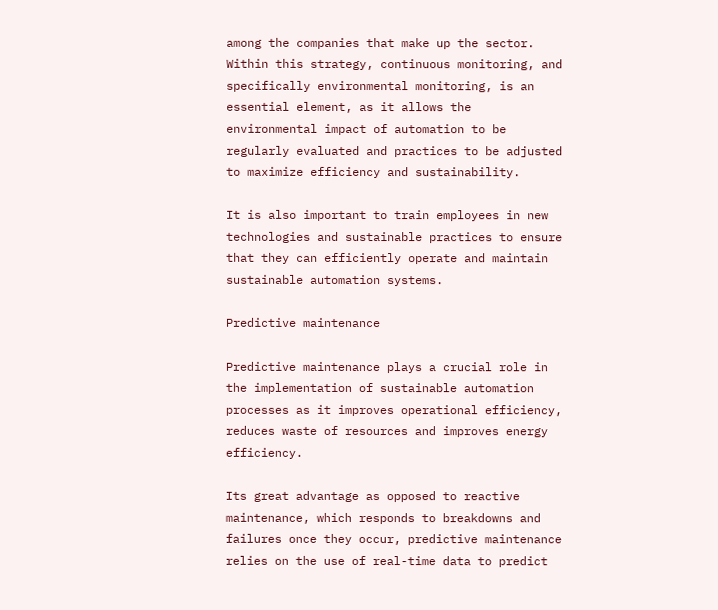among the companies that make up the sector. Within this strategy, continuous monitoring, and specifically environmental monitoring, is an essential element, as it allows the environmental impact of automation to be regularly evaluated and practices to be adjusted to maximize efficiency and sustainability.

It is also important to train employees in new technologies and sustainable practices to ensure that they can efficiently operate and maintain sustainable automation systems.

Predictive maintenance

Predictive maintenance plays a crucial role in the implementation of sustainable automation processes as it improves operational efficiency, reduces waste of resources and improves energy efficiency.

Its great advantage as opposed to reactive maintenance, which responds to breakdowns and failures once they occur, predictive maintenance relies on the use of real-time data to predict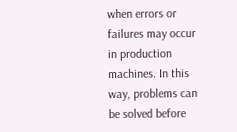when errors or failures may occur in production machines. In this way, problems can be solved before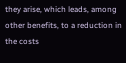they arise, which leads, among other benefits, to a reduction in the costs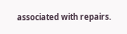associated with repairs.